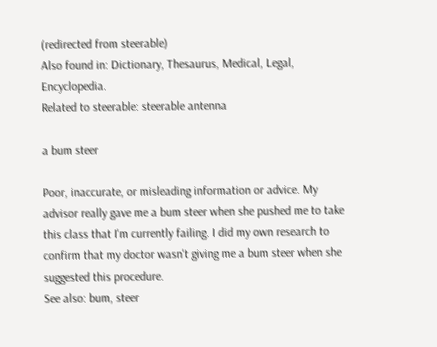(redirected from steerable)
Also found in: Dictionary, Thesaurus, Medical, Legal, Encyclopedia.
Related to steerable: steerable antenna

a bum steer

Poor, inaccurate, or misleading information or advice. My advisor really gave me a bum steer when she pushed me to take this class that I'm currently failing. I did my own research to confirm that my doctor wasn't giving me a bum steer when she suggested this procedure.
See also: bum, steer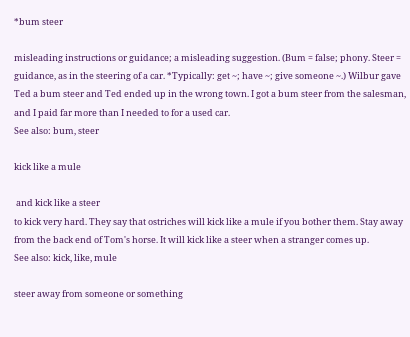*bum steer

misleading instructions or guidance; a misleading suggestion. (Bum = false; phony. Steer = guidance, as in the steering of a car. *Typically: get ~; have ~; give someone ~.) Wilbur gave Ted a bum steer and Ted ended up in the wrong town. I got a bum steer from the salesman, and I paid far more than I needed to for a used car.
See also: bum, steer

kick like a mule

 and kick like a steer
to kick very hard. They say that ostriches will kick like a mule if you bother them. Stay away from the back end of Tom's horse. It will kick like a steer when a stranger comes up.
See also: kick, like, mule

steer away from someone or something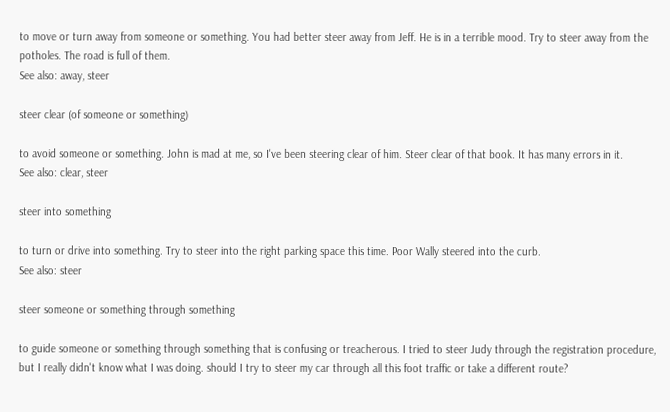to move or turn away from someone or something. You had better steer away from Jeff. He is in a terrible mood. Try to steer away from the potholes. The road is full of them.
See also: away, steer

steer clear (of someone or something)

to avoid someone or something. John is mad at me, so I've been steering clear of him. Steer clear of that book. It has many errors in it.
See also: clear, steer

steer into something

to turn or drive into something. Try to steer into the right parking space this time. Poor Wally steered into the curb.
See also: steer

steer someone or something through something

to guide someone or something through something that is confusing or treacherous. I tried to steer Judy through the registration procedure, but I really didn't know what I was doing. should I try to steer my car through all this foot traffic or take a different route?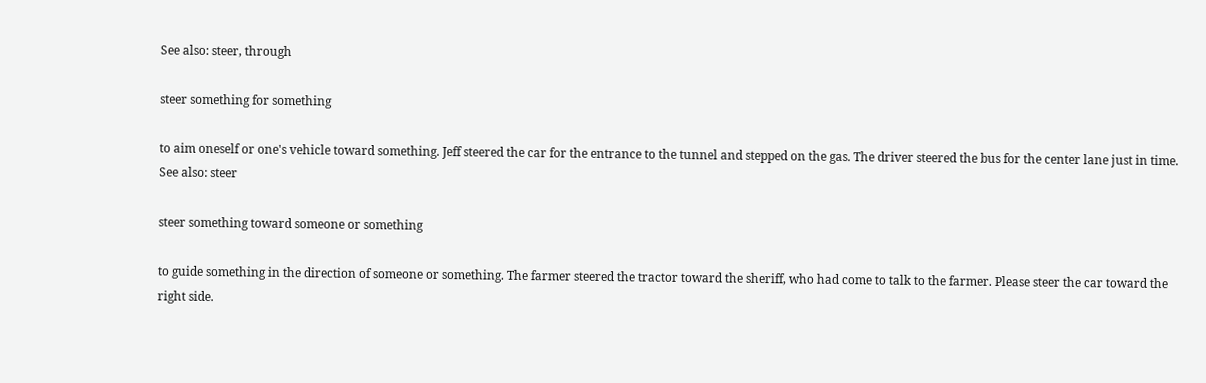See also: steer, through

steer something for something

to aim oneself or one's vehicle toward something. Jeff steered the car for the entrance to the tunnel and stepped on the gas. The driver steered the bus for the center lane just in time.
See also: steer

steer something toward someone or something

to guide something in the direction of someone or something. The farmer steered the tractor toward the sheriff, who had come to talk to the farmer. Please steer the car toward the right side.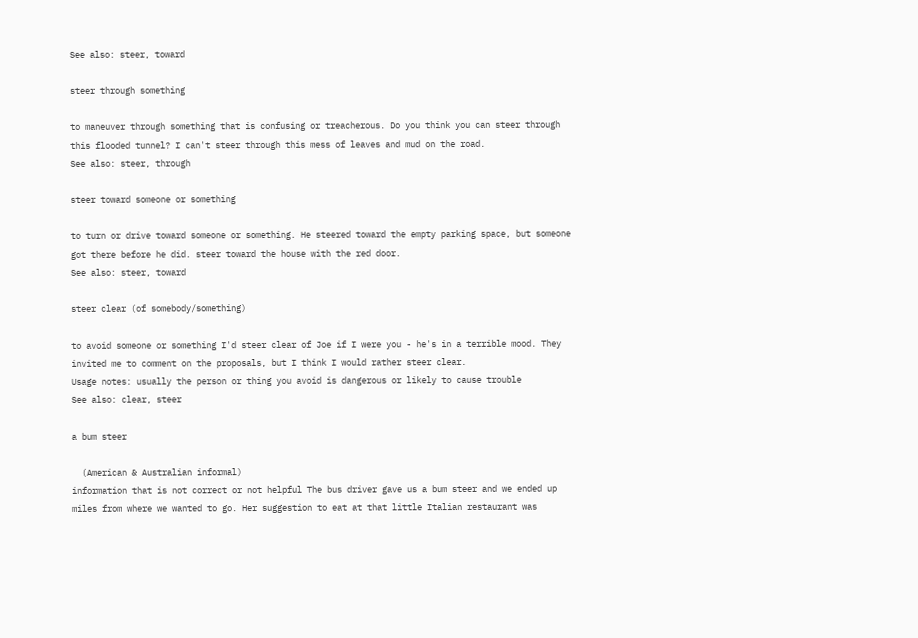See also: steer, toward

steer through something

to maneuver through something that is confusing or treacherous. Do you think you can steer through this flooded tunnel? I can't steer through this mess of leaves and mud on the road.
See also: steer, through

steer toward someone or something

to turn or drive toward someone or something. He steered toward the empty parking space, but someone got there before he did. steer toward the house with the red door.
See also: steer, toward

steer clear (of somebody/something)

to avoid someone or something I'd steer clear of Joe if I were you - he's in a terrible mood. They invited me to comment on the proposals, but I think I would rather steer clear.
Usage notes: usually the person or thing you avoid is dangerous or likely to cause trouble
See also: clear, steer

a bum steer

  (American & Australian informal)
information that is not correct or not helpful The bus driver gave us a bum steer and we ended up miles from where we wanted to go. Her suggestion to eat at that little Italian restaurant was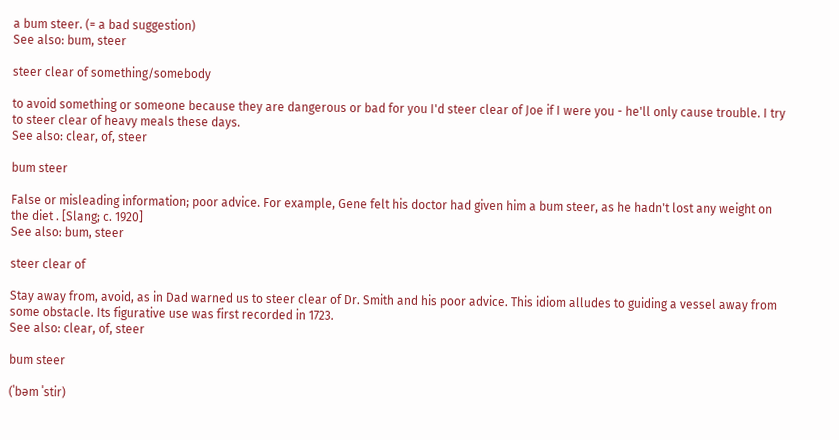a bum steer. (= a bad suggestion)
See also: bum, steer

steer clear of something/somebody

to avoid something or someone because they are dangerous or bad for you I'd steer clear of Joe if I were you - he'll only cause trouble. I try to steer clear of heavy meals these days.
See also: clear, of, steer

bum steer

False or misleading information; poor advice. For example, Gene felt his doctor had given him a bum steer, as he hadn't lost any weight on the diet . [Slang; c. 1920]
See also: bum, steer

steer clear of

Stay away from, avoid, as in Dad warned us to steer clear of Dr. Smith and his poor advice. This idiom alludes to guiding a vessel away from some obstacle. Its figurative use was first recorded in 1723.
See also: clear, of, steer

bum steer

(ˈbəm ˈstir)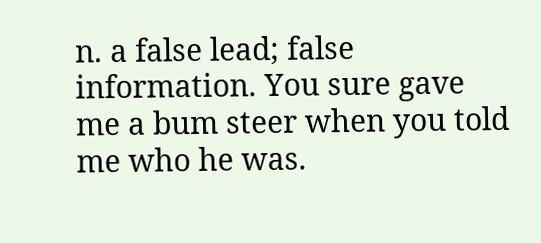n. a false lead; false information. You sure gave me a bum steer when you told me who he was.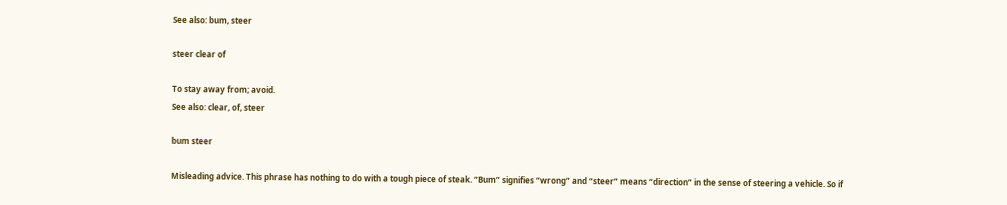See also: bum, steer

steer clear of

To stay away from; avoid.
See also: clear, of, steer

bum steer

Misleading advice. This phrase has nothing to do with a tough piece of steak. “Bum” signifies “wrong” and “steer” means “direction” in the sense of steering a vehicle. So if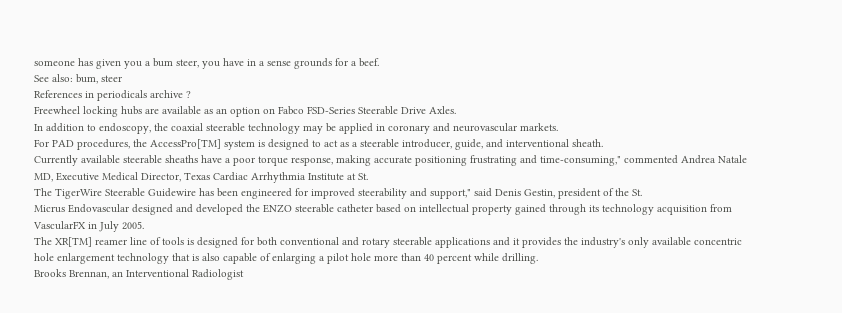someone has given you a bum steer, you have in a sense grounds for a beef.
See also: bum, steer
References in periodicals archive ?
Freewheel locking hubs are available as an option on Fabco FSD-Series Steerable Drive Axles.
In addition to endoscopy, the coaxial steerable technology may be applied in coronary and neurovascular markets.
For PAD procedures, the AccessPro[TM] system is designed to act as a steerable introducer, guide, and interventional sheath.
Currently available steerable sheaths have a poor torque response, making accurate positioning frustrating and time-consuming," commented Andrea Natale MD, Executive Medical Director, Texas Cardiac Arrhythmia Institute at St.
The TigerWire Steerable Guidewire has been engineered for improved steerability and support," said Denis Gestin, president of the St.
Micrus Endovascular designed and developed the ENZO steerable catheter based on intellectual property gained through its technology acquisition from VascularFX in July 2005.
The XR[TM] reamer line of tools is designed for both conventional and rotary steerable applications and it provides the industry's only available concentric hole enlargement technology that is also capable of enlarging a pilot hole more than 40 percent while drilling.
Brooks Brennan, an Interventional Radiologist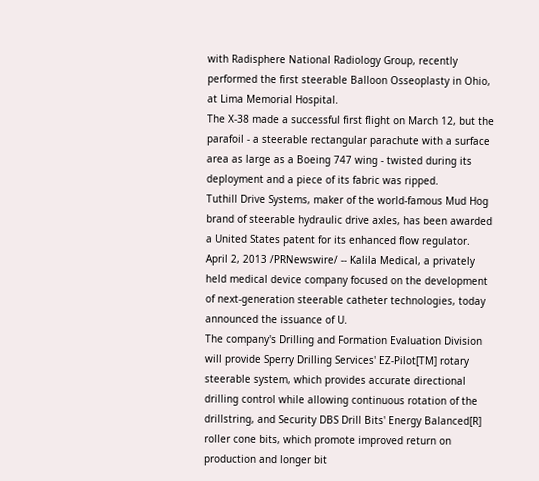with Radisphere National Radiology Group, recently performed the first steerable Balloon Osseoplasty in Ohio, at Lima Memorial Hospital.
The X-38 made a successful first flight on March 12, but the parafoil - a steerable rectangular parachute with a surface area as large as a Boeing 747 wing - twisted during its deployment and a piece of its fabric was ripped.
Tuthill Drive Systems, maker of the world-famous Mud Hog brand of steerable hydraulic drive axles, has been awarded a United States patent for its enhanced flow regulator.
April 2, 2013 /PRNewswire/ -- Kalila Medical, a privately held medical device company focused on the development of next-generation steerable catheter technologies, today announced the issuance of U.
The company's Drilling and Formation Evaluation Division will provide Sperry Drilling Services' EZ-Pilot[TM] rotary steerable system, which provides accurate directional drilling control while allowing continuous rotation of the drillstring, and Security DBS Drill Bits' Energy Balanced[R] roller cone bits, which promote improved return on production and longer bit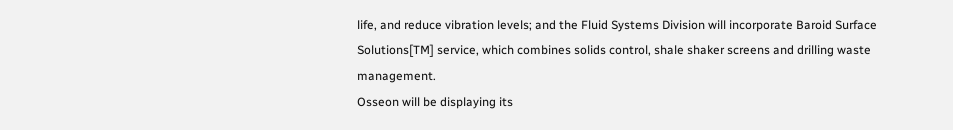life, and reduce vibration levels; and the Fluid Systems Division will incorporate Baroid Surface Solutions[TM] service, which combines solids control, shale shaker screens and drilling waste management.
Osseon will be displaying its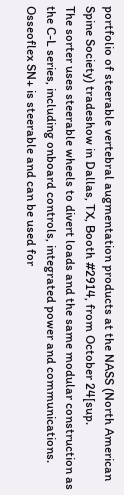portfolio of steerable vertebral augmentation products at the NASS (North American Spine Society) tradeshow in Dallas, TX, Booth #2914, from October 24[sup.
The sorter uses steerable wheels to divert loads and the same modular construction as the C-L series, including onboard controls, integrated power and communications.
Osseoflex SN+ is steerable and can be used for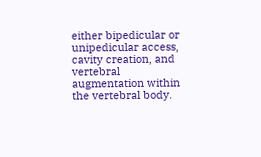either bipedicular or unipedicular access, cavity creation, and vertebral augmentation within the vertebral body.